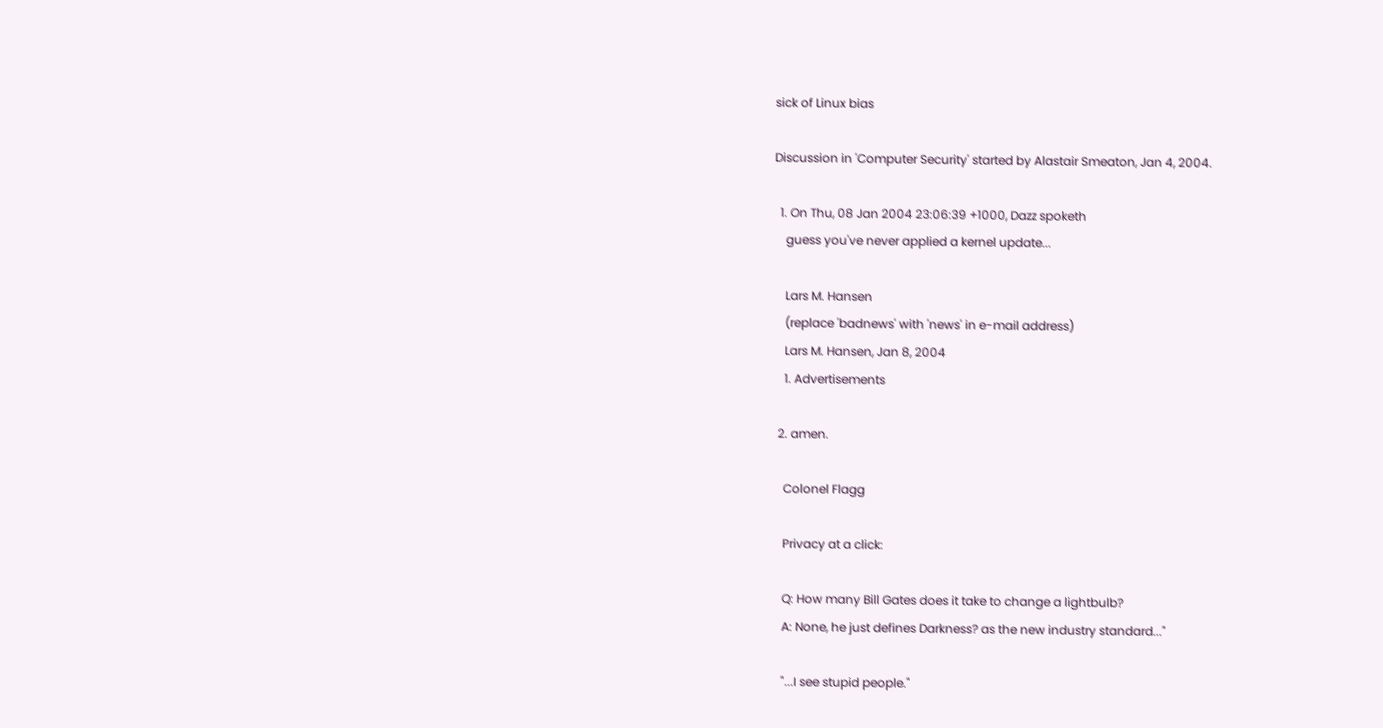sick of Linux bias

Discussion in 'Computer Security' started by Alastair Smeaton, Jan 4, 2004.

  1. On Thu, 08 Jan 2004 23:06:39 +1000, Dazz spoketh
    guess you've never applied a kernel update...

    Lars M. Hansen
    (replace 'badnews' with 'news' in e-mail address)
    Lars M. Hansen, Jan 8, 2004
    1. Advertisements

  2. amen.

    Colonel Flagg

    Privacy at a click:

    Q: How many Bill Gates does it take to change a lightbulb?
    A: None, he just defines Darkness? as the new industry standard..."

    "...I see stupid people."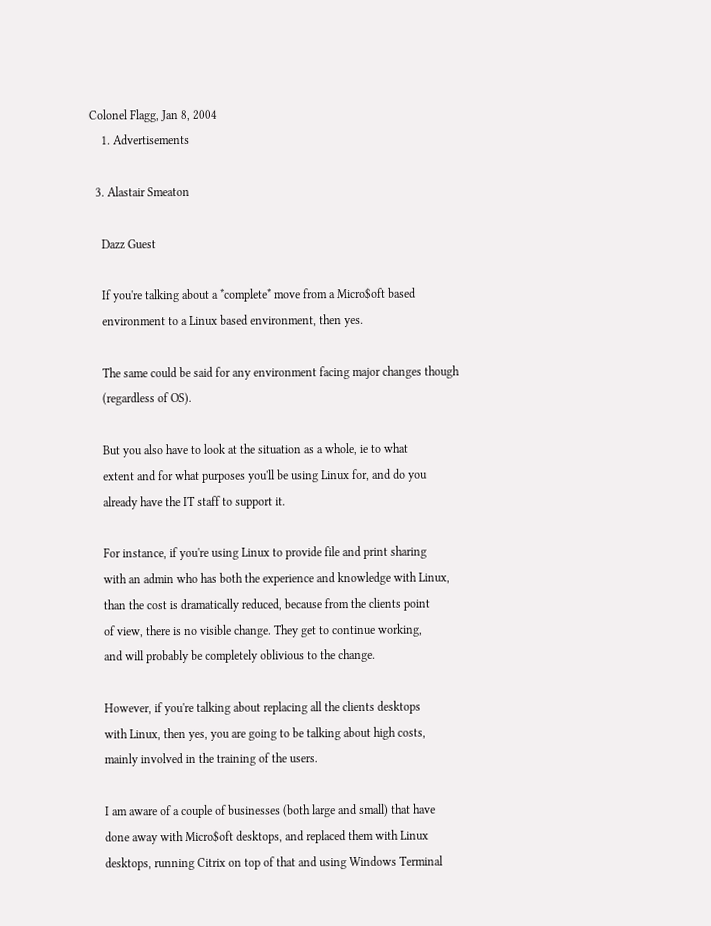Colonel Flagg, Jan 8, 2004
    1. Advertisements

  3. Alastair Smeaton

    Dazz Guest

    If you're talking about a *complete* move from a Micro$oft based
    environment to a Linux based environment, then yes.

    The same could be said for any environment facing major changes though
    (regardless of OS).

    But you also have to look at the situation as a whole, ie to what
    extent and for what purposes you'll be using Linux for, and do you
    already have the IT staff to support it.

    For instance, if you're using Linux to provide file and print sharing
    with an admin who has both the experience and knowledge with Linux,
    than the cost is dramatically reduced, because from the clients point
    of view, there is no visible change. They get to continue working,
    and will probably be completely oblivious to the change.

    However, if you're talking about replacing all the clients desktops
    with Linux, then yes, you are going to be talking about high costs,
    mainly involved in the training of the users.

    I am aware of a couple of businesses (both large and small) that have
    done away with Micro$oft desktops, and replaced them with Linux
    desktops, running Citrix on top of that and using Windows Terminal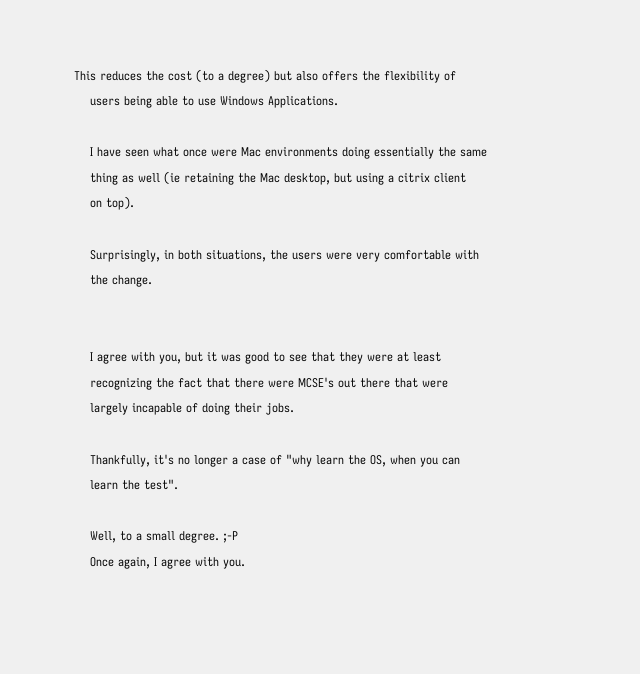This reduces the cost (to a degree) but also offers the flexibility of
    users being able to use Windows Applications.

    I have seen what once were Mac environments doing essentially the same
    thing as well (ie retaining the Mac desktop, but using a citrix client
    on top).

    Surprisingly, in both situations, the users were very comfortable with
    the change.


    I agree with you, but it was good to see that they were at least
    recognizing the fact that there were MCSE's out there that were
    largely incapable of doing their jobs.

    Thankfully, it's no longer a case of "why learn the OS, when you can
    learn the test".

    Well, to a small degree. ;-P
    Once again, I agree with you.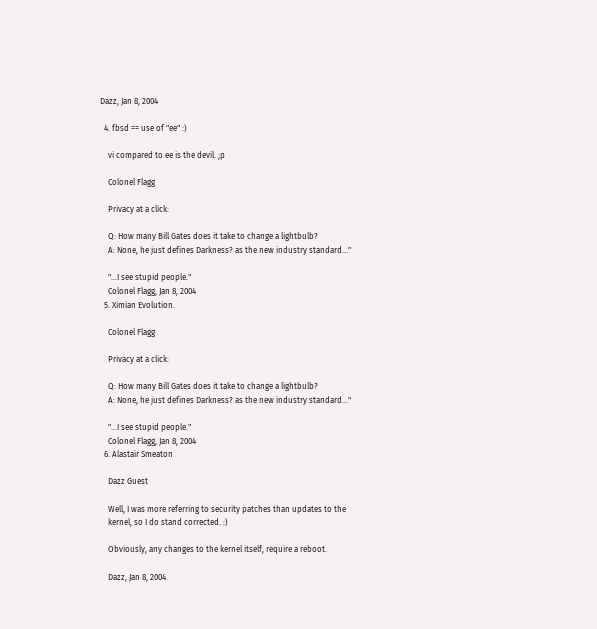Dazz, Jan 8, 2004

  4. fbsd == use of "ee" :)

    vi compared to ee is the devil. ;p

    Colonel Flagg

    Privacy at a click:

    Q: How many Bill Gates does it take to change a lightbulb?
    A: None, he just defines Darkness? as the new industry standard..."

    "...I see stupid people."
    Colonel Flagg, Jan 8, 2004
  5. Ximian Evolution.

    Colonel Flagg

    Privacy at a click:

    Q: How many Bill Gates does it take to change a lightbulb?
    A: None, he just defines Darkness? as the new industry standard..."

    "...I see stupid people."
    Colonel Flagg, Jan 8, 2004
  6. Alastair Smeaton

    Dazz Guest

    Well, I was more referring to security patches than updates to the
    kernel, so I do stand corrected. :)

    Obviously, any changes to the kernel itself, require a reboot.

    Dazz, Jan 8, 2004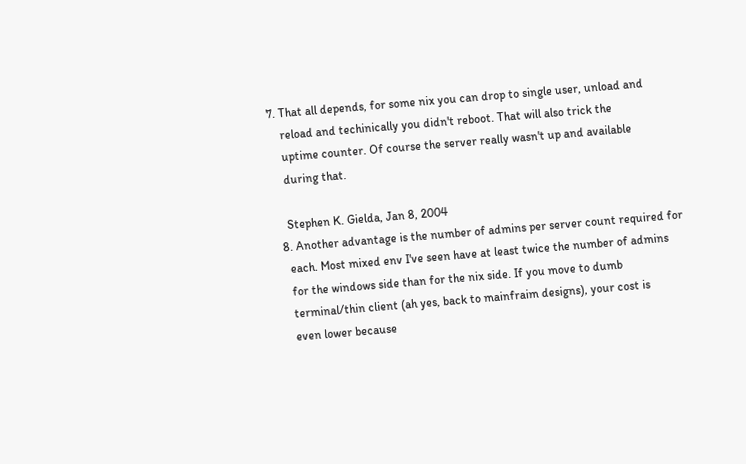7. That all depends, for some nix you can drop to single user, unload and
    reload and techinically you didn't reboot. That will also trick the
    uptime counter. Of course the server really wasn't up and available
    during that.

    Stephen K. Gielda, Jan 8, 2004
  8. Another advantage is the number of admins per server count required for
    each. Most mixed env I've seen have at least twice the number of admins
    for the windows side than for the nix side. If you move to dumb
    terminal/thin client (ah yes, back to mainfraim designs), your cost is
    even lower because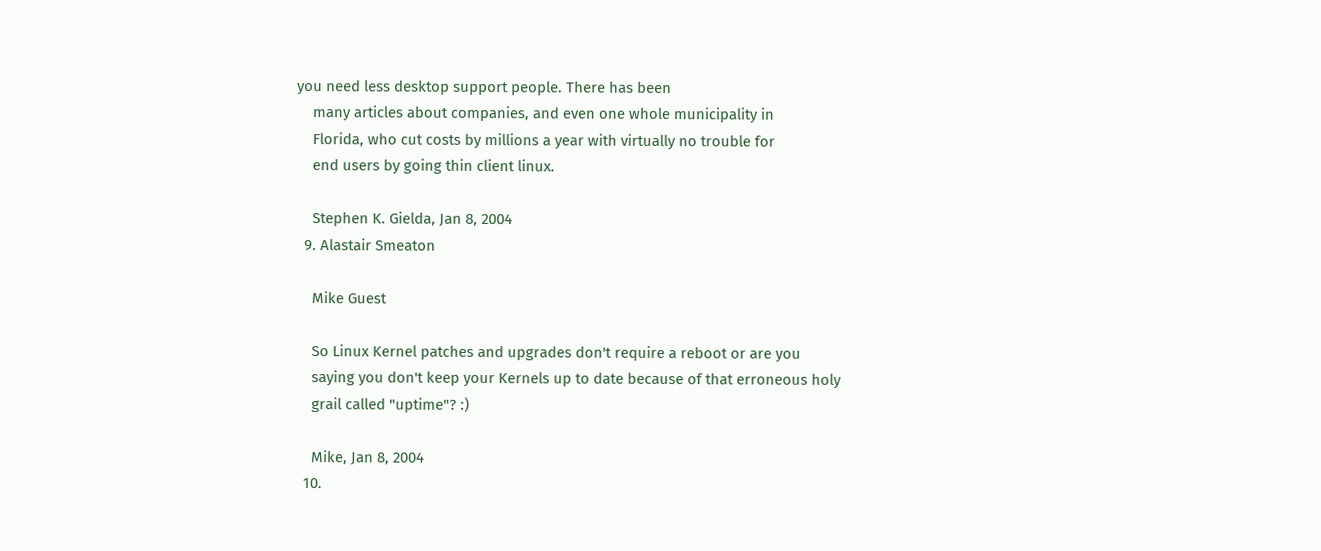you need less desktop support people. There has been
    many articles about companies, and even one whole municipality in
    Florida, who cut costs by millions a year with virtually no trouble for
    end users by going thin client linux.

    Stephen K. Gielda, Jan 8, 2004
  9. Alastair Smeaton

    Mike Guest

    So Linux Kernel patches and upgrades don't require a reboot or are you
    saying you don't keep your Kernels up to date because of that erroneous holy
    grail called "uptime"? :)

    Mike, Jan 8, 2004
  10.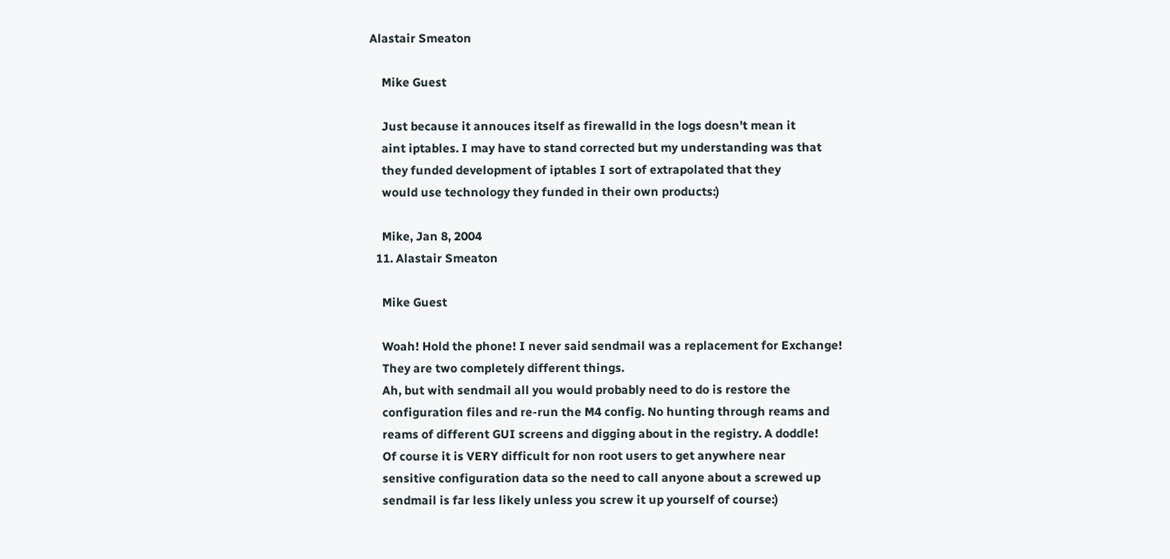Alastair Smeaton

    Mike Guest

    Just because it annouces itself as firewalld in the logs doesn't mean it
    aint iptables. I may have to stand corrected but my understanding was that
    they funded development of iptables I sort of extrapolated that they
    would use technology they funded in their own products:)

    Mike, Jan 8, 2004
  11. Alastair Smeaton

    Mike Guest

    Woah! Hold the phone! I never said sendmail was a replacement for Exchange!
    They are two completely different things.
    Ah, but with sendmail all you would probably need to do is restore the
    configuration files and re-run the M4 config. No hunting through reams and
    reams of different GUI screens and digging about in the registry. A doddle!
    Of course it is VERY difficult for non root users to get anywhere near
    sensitive configuration data so the need to call anyone about a screwed up
    sendmail is far less likely unless you screw it up yourself of course:)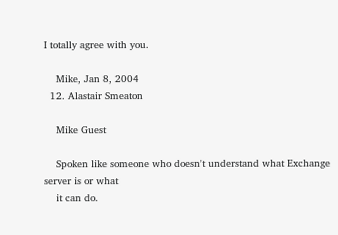I totally agree with you.

    Mike, Jan 8, 2004
  12. Alastair Smeaton

    Mike Guest

    Spoken like someone who doesn't understand what Exchange server is or what
    it can do.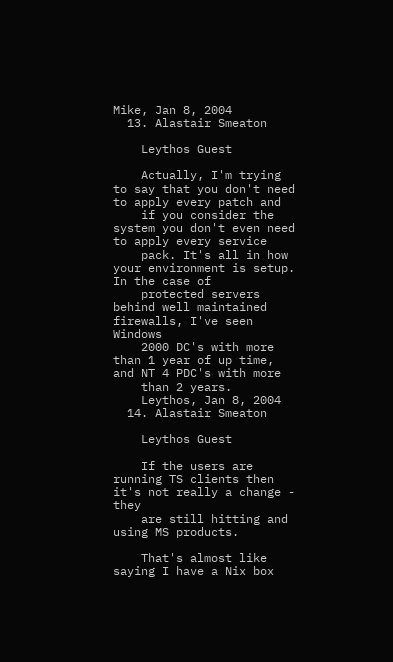Mike, Jan 8, 2004
  13. Alastair Smeaton

    Leythos Guest

    Actually, I'm trying to say that you don't need to apply every patch and
    if you consider the system you don't even need to apply every service
    pack. It's all in how your environment is setup. In the case of
    protected servers behind well maintained firewalls, I've seen Windows
    2000 DC's with more than 1 year of up time, and NT 4 PDC's with more
    than 2 years.
    Leythos, Jan 8, 2004
  14. Alastair Smeaton

    Leythos Guest

    If the users are running TS clients then it's not really a change - they
    are still hitting and using MS products.

    That's almost like saying I have a Nix box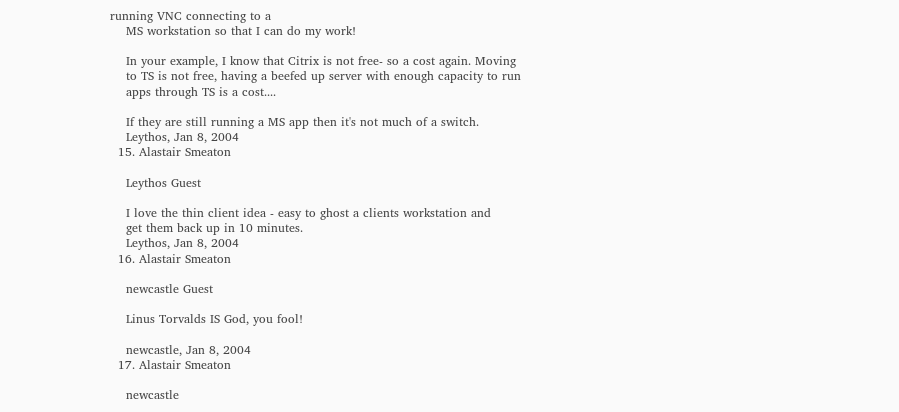running VNC connecting to a
    MS workstation so that I can do my work!

    In your example, I know that Citrix is not free- so a cost again. Moving
    to TS is not free, having a beefed up server with enough capacity to run
    apps through TS is a cost....

    If they are still running a MS app then it's not much of a switch.
    Leythos, Jan 8, 2004
  15. Alastair Smeaton

    Leythos Guest

    I love the thin client idea - easy to ghost a clients workstation and
    get them back up in 10 minutes.
    Leythos, Jan 8, 2004
  16. Alastair Smeaton

    newcastle Guest

    Linus Torvalds IS God, you fool!

    newcastle, Jan 8, 2004
  17. Alastair Smeaton

    newcastle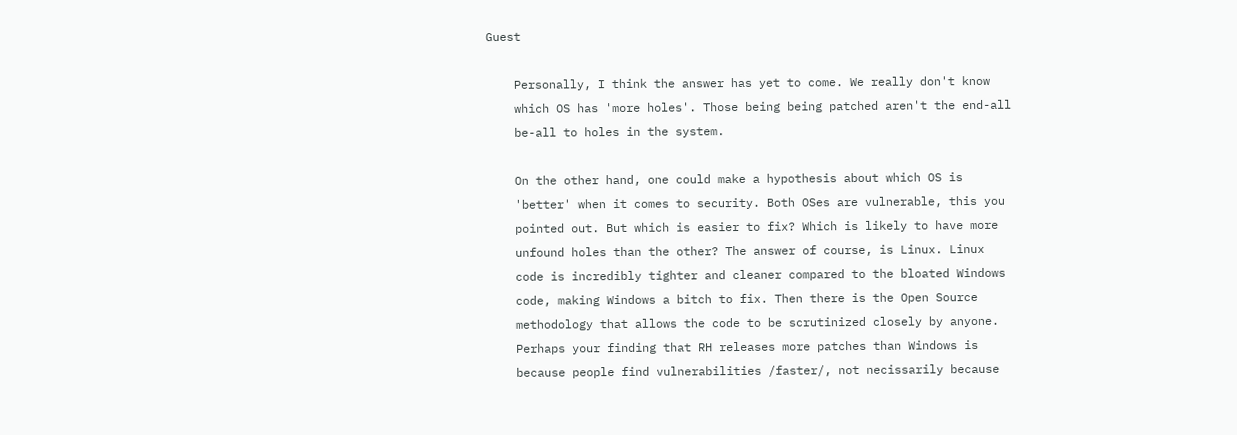Guest

    Personally, I think the answer has yet to come. We really don't know
    which OS has 'more holes'. Those being being patched aren't the end-all
    be-all to holes in the system.

    On the other hand, one could make a hypothesis about which OS is
    'better' when it comes to security. Both OSes are vulnerable, this you
    pointed out. But which is easier to fix? Which is likely to have more
    unfound holes than the other? The answer of course, is Linux. Linux
    code is incredibly tighter and cleaner compared to the bloated Windows
    code, making Windows a bitch to fix. Then there is the Open Source
    methodology that allows the code to be scrutinized closely by anyone.
    Perhaps your finding that RH releases more patches than Windows is
    because people find vulnerabilities /faster/, not necissarily because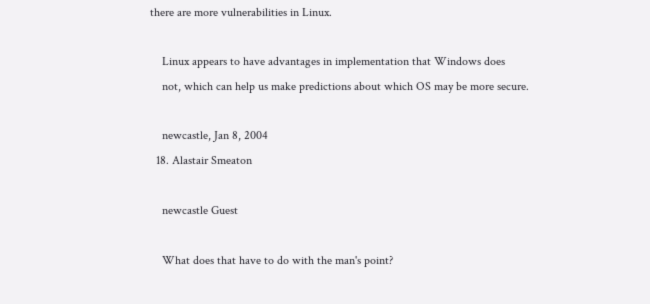there are more vulnerabilities in Linux.

    Linux appears to have advantages in implementation that Windows does
    not, which can help us make predictions about which OS may be more secure.

    newcastle, Jan 8, 2004
  18. Alastair Smeaton

    newcastle Guest

    What does that have to do with the man's point?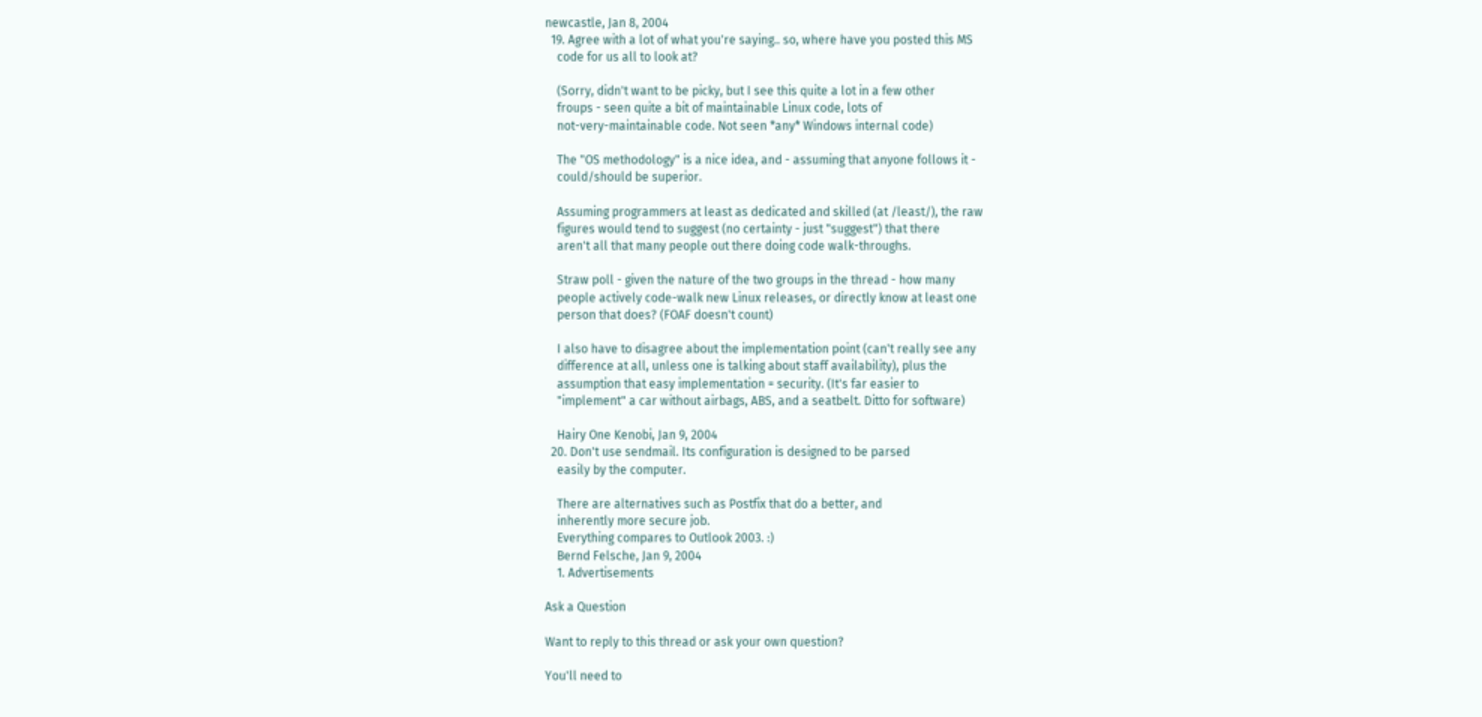newcastle, Jan 8, 2004
  19. Agree with a lot of what you're saying.. so, where have you posted this MS
    code for us all to look at?

    (Sorry, didn't want to be picky, but I see this quite a lot in a few other
    froups - seen quite a bit of maintainable Linux code, lots of
    not-very-maintainable code. Not seen *any* Windows internal code)

    The "OS methodology" is a nice idea, and - assuming that anyone follows it -
    could/should be superior.

    Assuming programmers at least as dedicated and skilled (at /least/), the raw
    figures would tend to suggest (no certainty - just "suggest") that there
    aren't all that many people out there doing code walk-throughs.

    Straw poll - given the nature of the two groups in the thread - how many
    people actively code-walk new Linux releases, or directly know at least one
    person that does? (FOAF doesn't count)

    I also have to disagree about the implementation point (can't really see any
    difference at all, unless one is talking about staff availability), plus the
    assumption that easy implementation = security. (It's far easier to
    "implement" a car without airbags, ABS, and a seatbelt. Ditto for software)

    Hairy One Kenobi, Jan 9, 2004
  20. Don't use sendmail. Its configuration is designed to be parsed
    easily by the computer.

    There are alternatives such as Postfix that do a better, and
    inherently more secure job.
    Everything compares to Outlook 2003. :)
    Bernd Felsche, Jan 9, 2004
    1. Advertisements

Ask a Question

Want to reply to this thread or ask your own question?

You'll need to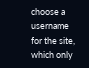choose a username for the site, which only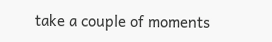take a couple of moments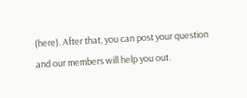(here). After that, you can post your question and our members will help you out.